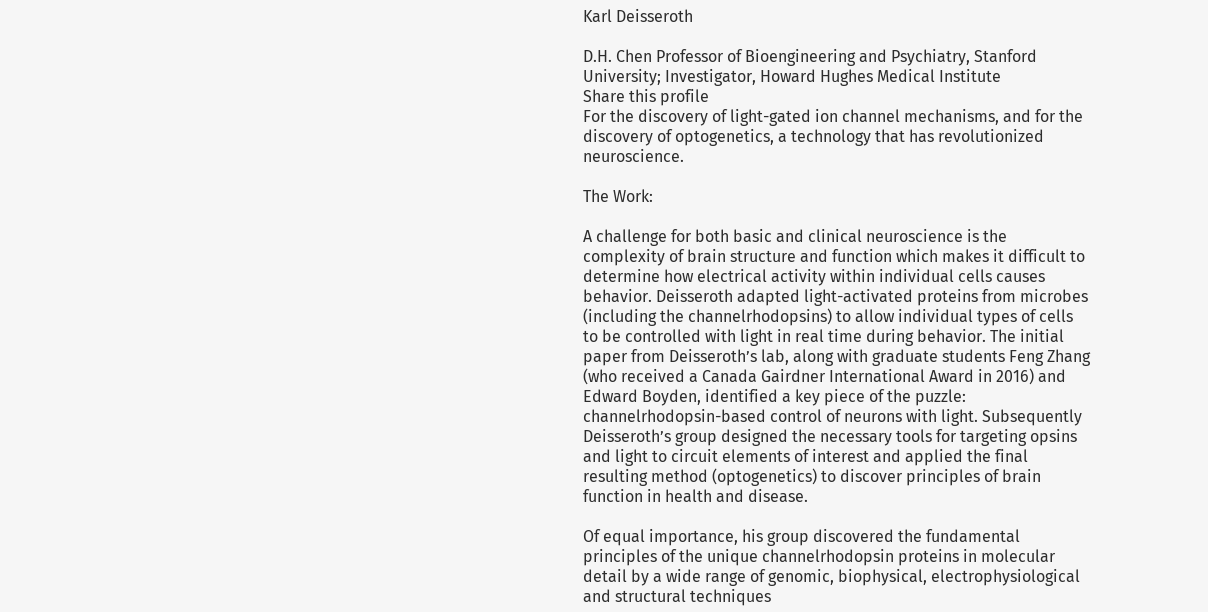Karl Deisseroth

D.H. Chen Professor of Bioengineering and Psychiatry, Stanford University; Investigator, Howard Hughes Medical Institute
Share this profile
For the discovery of light-gated ion channel mechanisms, and for the discovery of optogenetics, a technology that has revolutionized neuroscience.

The Work:

A challenge for both basic and clinical neuroscience is the complexity of brain structure and function which makes it difficult to determine how electrical activity within individual cells causes behavior. Deisseroth adapted light-activated proteins from microbes (including the channelrhodopsins) to allow individual types of cells to be controlled with light in real time during behavior. The initial paper from Deisseroth’s lab, along with graduate students Feng Zhang (who received a Canada Gairdner International Award in 2016) and Edward Boyden, identified a key piece of the puzzle: channelrhodopsin-based control of neurons with light. Subsequently Deisseroth’s group designed the necessary tools for targeting opsins and light to circuit elements of interest and applied the final resulting method (optogenetics) to discover principles of brain function in health and disease.

Of equal importance, his group discovered the fundamental principles of the unique channelrhodopsin proteins in molecular detail by a wide range of genomic, biophysical, electrophysiological and structural techniques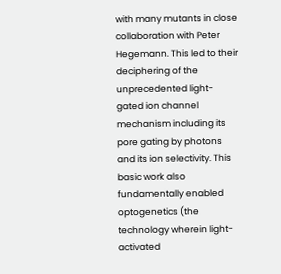with many mutants in close collaboration with Peter Hegemann. This led to their deciphering of the unprecedented light-gated ion channel mechanism including its pore gating by photons and its ion selectivity. This basic work also fundamentally enabled optogenetics (the technology wherein light-activated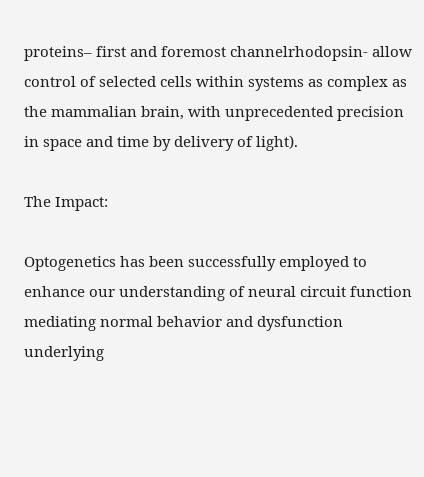proteins– first and foremost channelrhodopsin- allow control of selected cells within systems as complex as the mammalian brain, with unprecedented precision in space and time by delivery of light).

The Impact:

Optogenetics has been successfully employed to enhance our understanding of neural circuit function mediating normal behavior and dysfunction underlying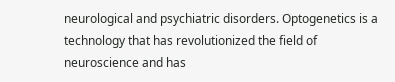neurological and psychiatric disorders. Optogenetics is a technology that has revolutionized the field of neuroscience and has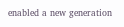enabled a new generation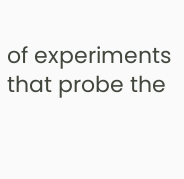of experiments that probe the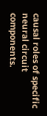causal roles of specific neural circuit components.